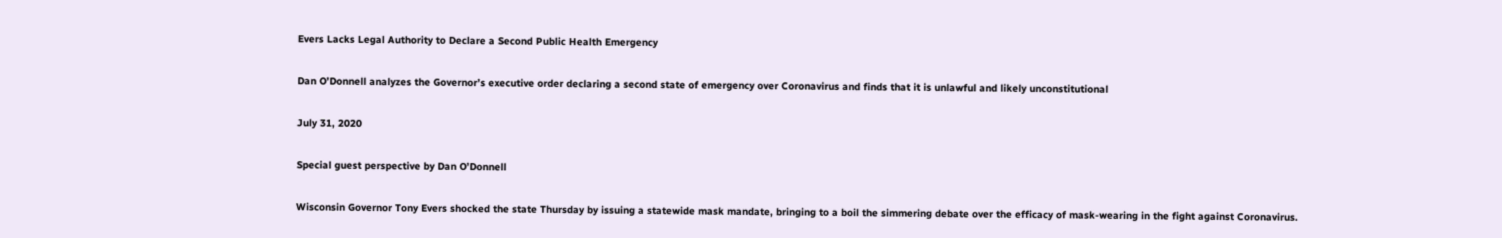Evers Lacks Legal Authority to Declare a Second Public Health Emergency

Dan O’Donnell analyzes the Governor’s executive order declaring a second state of emergency over Coronavirus and finds that it is unlawful and likely unconstitutional

July 31, 2020

Special guest perspective by Dan O’Donnell

Wisconsin Governor Tony Evers shocked the state Thursday by issuing a statewide mask mandate, bringing to a boil the simmering debate over the efficacy of mask-wearing in the fight against Coronavirus.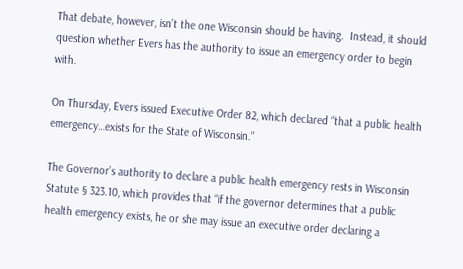That debate, however, isn’t the one Wisconsin should be having.  Instead, it should question whether Evers has the authority to issue an emergency order to begin with.

On Thursday, Evers issued Executive Order 82, which declared “that a public health emergency…exists for the State of Wisconsin.”

The Governor’s authority to declare a public health emergency rests in Wisconsin Statute § 323.10, which provides that “if the governor determines that a public health emergency exists, he or she may issue an executive order declaring a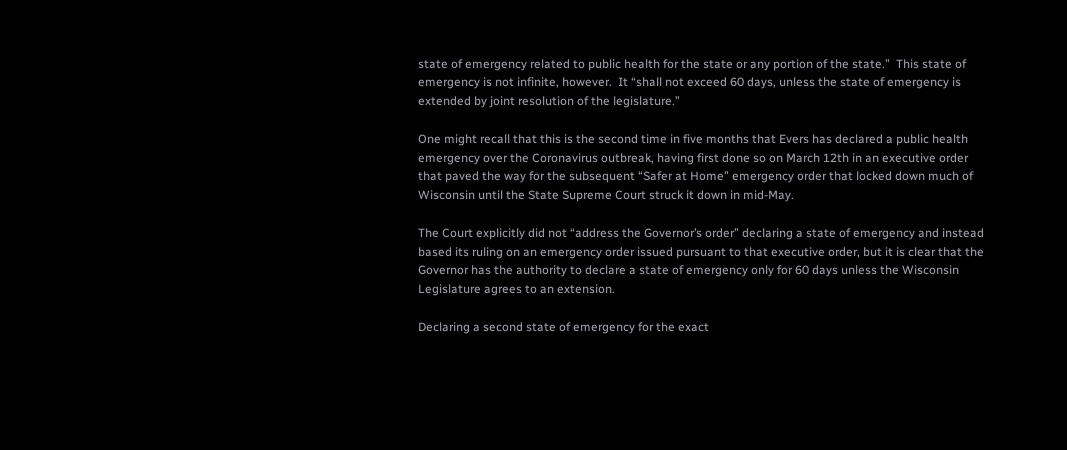state of emergency related to public health for the state or any portion of the state.”  This state of emergency is not infinite, however.  It “shall not exceed 60 days, unless the state of emergency is extended by joint resolution of the legislature.”

One might recall that this is the second time in five months that Evers has declared a public health emergency over the Coronavirus outbreak, having first done so on March 12th in an executive order that paved the way for the subsequent “Safer at Home” emergency order that locked down much of Wisconsin until the State Supreme Court struck it down in mid-May.

The Court explicitly did not “address the Governor’s order” declaring a state of emergency and instead based its ruling on an emergency order issued pursuant to that executive order, but it is clear that the Governor has the authority to declare a state of emergency only for 60 days unless the Wisconsin Legislature agrees to an extension.

Declaring a second state of emergency for the exact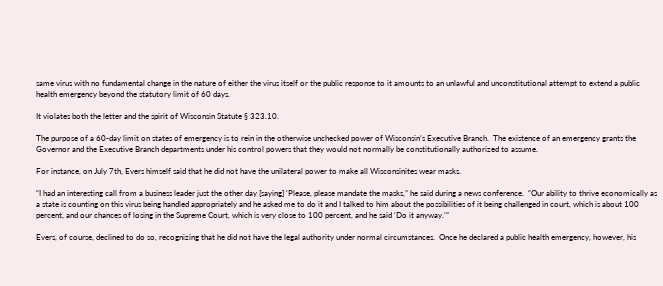same virus with no fundamental change in the nature of either the virus itself or the public response to it amounts to an unlawful and unconstitutional attempt to extend a public health emergency beyond the statutory limit of 60 days.

It violates both the letter and the spirit of Wisconsin Statute § 323.10.

The purpose of a 60-day limit on states of emergency is to rein in the otherwise unchecked power of Wisconsin’s Executive Branch.  The existence of an emergency grants the Governor and the Executive Branch departments under his control powers that they would not normally be constitutionally authorized to assume.

For instance, on July 7th, Evers himself said that he did not have the unilateral power to make all Wisconsinites wear masks.

“I had an interesting call from a business leader just the other day [saying] ‘Please, please mandate the masks,” he said during a news conference.  “Our ability to thrive economically as a state is counting on this virus being handled appropriately and he asked me to do it and I talked to him about the possibilities of it being challenged in court, which is about 100 percent, and our chances of losing in the Supreme Court, which is very close to 100 percent, and he said ‘Do it anyway.’”

Evers, of course, declined to do so, recognizing that he did not have the legal authority under normal circumstances.  Once he declared a public health emergency, however, his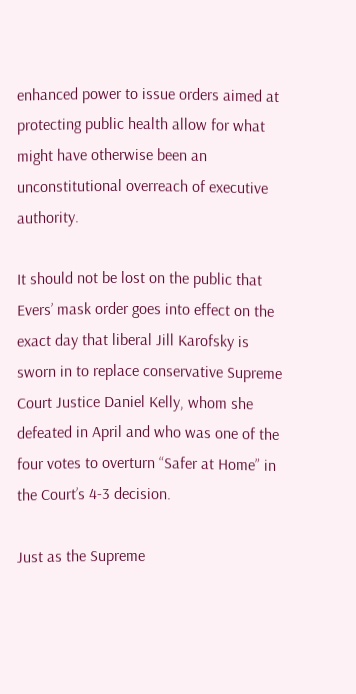enhanced power to issue orders aimed at protecting public health allow for what might have otherwise been an unconstitutional overreach of executive authority.

It should not be lost on the public that Evers’ mask order goes into effect on the exact day that liberal Jill Karofsky is sworn in to replace conservative Supreme Court Justice Daniel Kelly, whom she defeated in April and who was one of the four votes to overturn “Safer at Home” in the Court’s 4-3 decision.

Just as the Supreme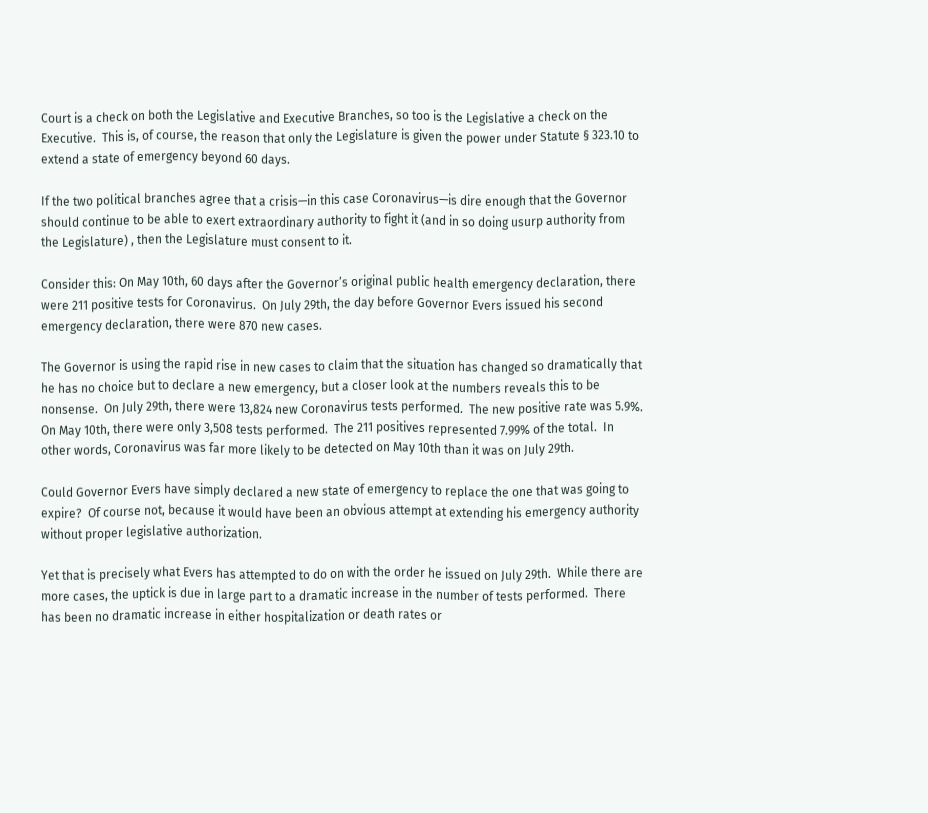Court is a check on both the Legislative and Executive Branches, so too is the Legislative a check on the Executive.  This is, of course, the reason that only the Legislature is given the power under Statute § 323.10 to extend a state of emergency beyond 60 days.

If the two political branches agree that a crisis—in this case Coronavirus—is dire enough that the Governor should continue to be able to exert extraordinary authority to fight it (and in so doing usurp authority from the Legislature) , then the Legislature must consent to it.

Consider this: On May 10th, 60 days after the Governor’s original public health emergency declaration, there were 211 positive tests for Coronavirus.  On July 29th, the day before Governor Evers issued his second emergency declaration, there were 870 new cases.

The Governor is using the rapid rise in new cases to claim that the situation has changed so dramatically that he has no choice but to declare a new emergency, but a closer look at the numbers reveals this to be nonsense.  On July 29th, there were 13,824 new Coronavirus tests performed.  The new positive rate was 5.9%.  On May 10th, there were only 3,508 tests performed.  The 211 positives represented 7.99% of the total.  In other words, Coronavirus was far more likely to be detected on May 10th than it was on July 29th.

Could Governor Evers have simply declared a new state of emergency to replace the one that was going to expire?  Of course not, because it would have been an obvious attempt at extending his emergency authority without proper legislative authorization.

Yet that is precisely what Evers has attempted to do on with the order he issued on July 29th.  While there are more cases, the uptick is due in large part to a dramatic increase in the number of tests performed.  There has been no dramatic increase in either hospitalization or death rates or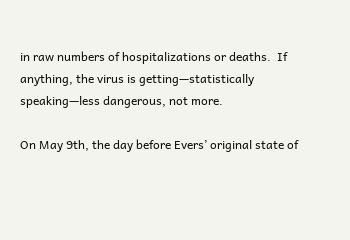in raw numbers of hospitalizations or deaths.  If anything, the virus is getting—statistically speaking—less dangerous, not more.

On May 9th, the day before Evers’ original state of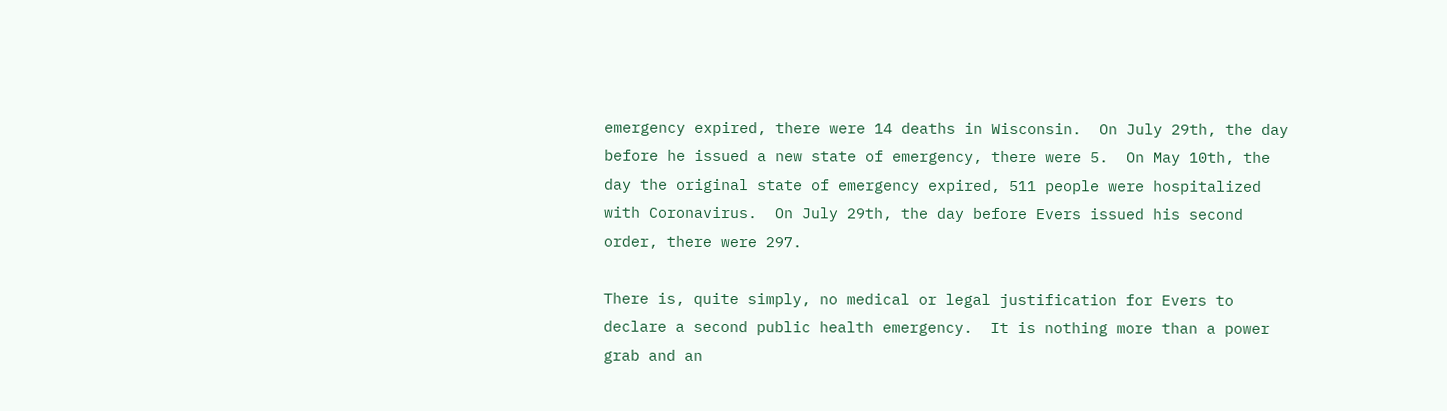emergency expired, there were 14 deaths in Wisconsin.  On July 29th, the day before he issued a new state of emergency, there were 5.  On May 10th, the day the original state of emergency expired, 511 people were hospitalized with Coronavirus.  On July 29th, the day before Evers issued his second order, there were 297.

There is, quite simply, no medical or legal justification for Evers to declare a second public health emergency.  It is nothing more than a power grab and an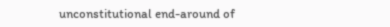unconstitutional end-around of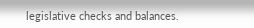legislative checks and balances.